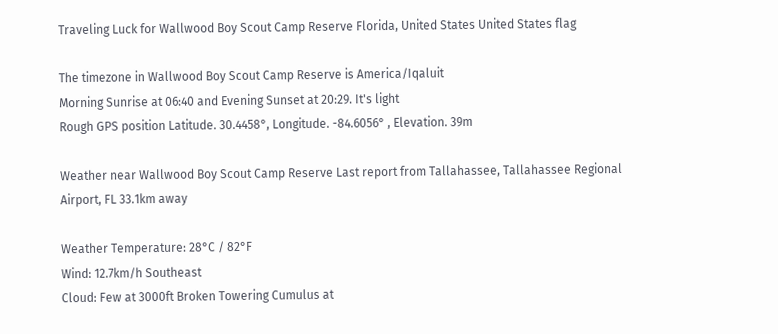Traveling Luck for Wallwood Boy Scout Camp Reserve Florida, United States United States flag

The timezone in Wallwood Boy Scout Camp Reserve is America/Iqaluit
Morning Sunrise at 06:40 and Evening Sunset at 20:29. It's light
Rough GPS position Latitude. 30.4458°, Longitude. -84.6056° , Elevation. 39m

Weather near Wallwood Boy Scout Camp Reserve Last report from Tallahassee, Tallahassee Regional Airport, FL 33.1km away

Weather Temperature: 28°C / 82°F
Wind: 12.7km/h Southeast
Cloud: Few at 3000ft Broken Towering Cumulus at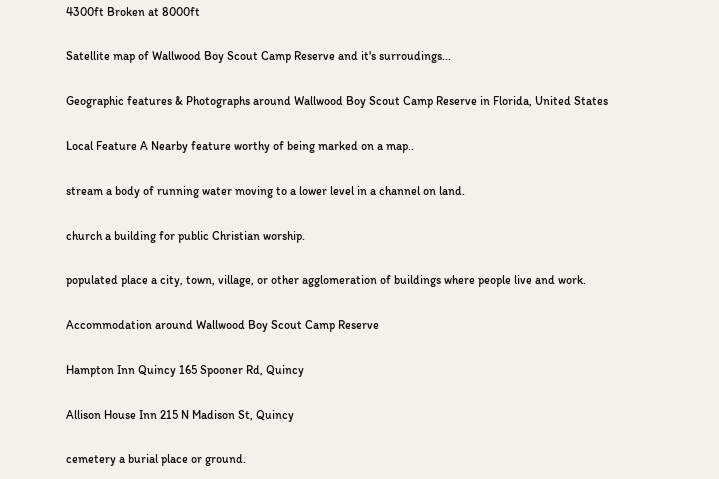4300ft Broken at 8000ft

Satellite map of Wallwood Boy Scout Camp Reserve and it's surroudings...

Geographic features & Photographs around Wallwood Boy Scout Camp Reserve in Florida, United States

Local Feature A Nearby feature worthy of being marked on a map..

stream a body of running water moving to a lower level in a channel on land.

church a building for public Christian worship.

populated place a city, town, village, or other agglomeration of buildings where people live and work.

Accommodation around Wallwood Boy Scout Camp Reserve

Hampton Inn Quincy 165 Spooner Rd, Quincy

Allison House Inn 215 N Madison St, Quincy

cemetery a burial place or ground.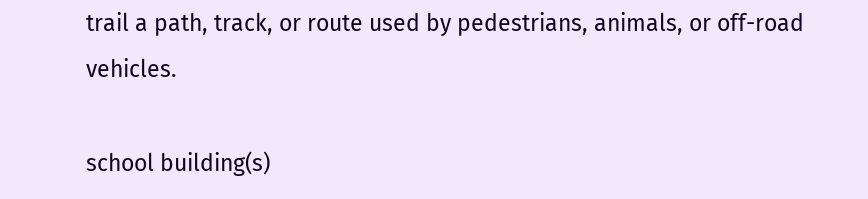trail a path, track, or route used by pedestrians, animals, or off-road vehicles.

school building(s)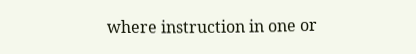where instruction in one or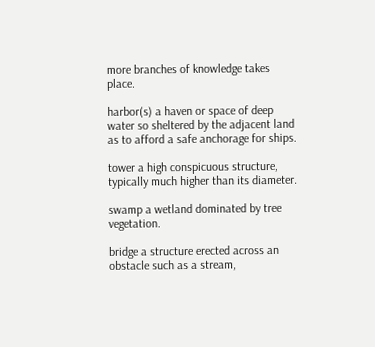more branches of knowledge takes place.

harbor(s) a haven or space of deep water so sheltered by the adjacent land as to afford a safe anchorage for ships.

tower a high conspicuous structure, typically much higher than its diameter.

swamp a wetland dominated by tree vegetation.

bridge a structure erected across an obstacle such as a stream,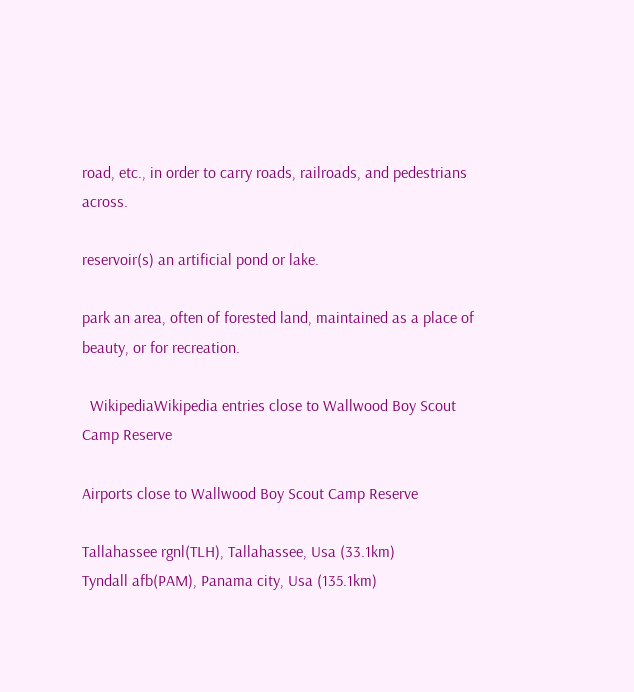road, etc., in order to carry roads, railroads, and pedestrians across.

reservoir(s) an artificial pond or lake.

park an area, often of forested land, maintained as a place of beauty, or for recreation.

  WikipediaWikipedia entries close to Wallwood Boy Scout Camp Reserve

Airports close to Wallwood Boy Scout Camp Reserve

Tallahassee rgnl(TLH), Tallahassee, Usa (33.1km)
Tyndall afb(PAM), Panama city, Usa (135.1km)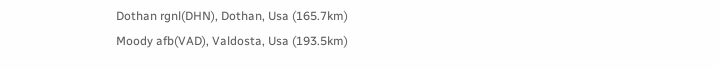Dothan rgnl(DHN), Dothan, Usa (165.7km)
Moody afb(VAD), Valdosta, Usa (193.5km)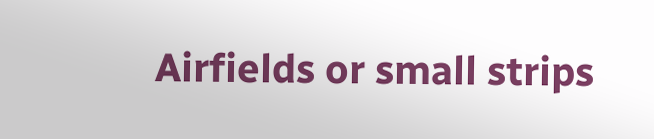Airfields or small strips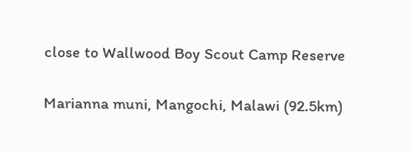close to Wallwood Boy Scout Camp Reserve

Marianna muni, Mangochi, Malawi (92.5km)